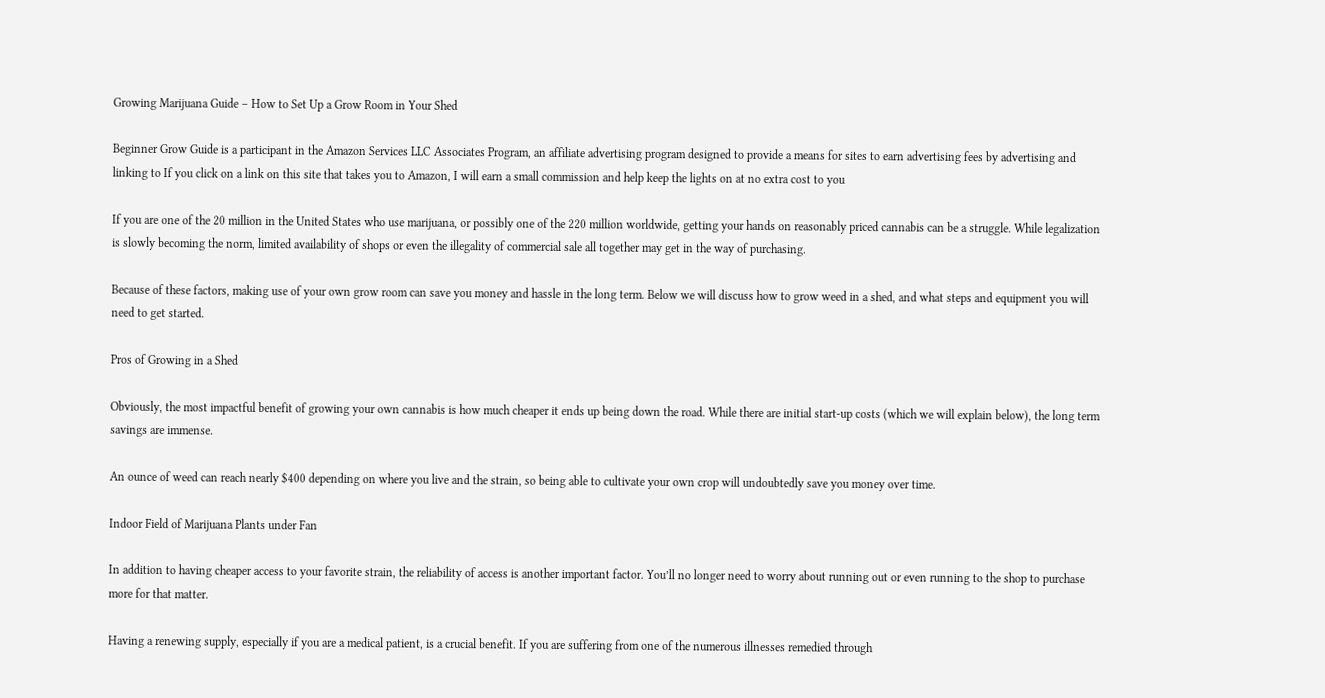Growing Marijuana Guide – How to Set Up a Grow Room in Your Shed

Beginner Grow Guide is a participant in the Amazon Services LLC Associates Program, an affiliate advertising program designed to provide a means for sites to earn advertising fees by advertising and linking to If you click on a link on this site that takes you to Amazon, I will earn a small commission and help keep the lights on at no extra cost to you

If you are one of the 20 million in the United States who use marijuana, or possibly one of the 220 million worldwide, getting your hands on reasonably priced cannabis can be a struggle. While legalization is slowly becoming the norm, limited availability of shops or even the illegality of commercial sale all together may get in the way of purchasing.

Because of these factors, making use of your own grow room can save you money and hassle in the long term. Below we will discuss how to grow weed in a shed, and what steps and equipment you will need to get started.

Pros of Growing in a Shed

Obviously, the most impactful benefit of growing your own cannabis is how much cheaper it ends up being down the road. While there are initial start-up costs (which we will explain below), the long term savings are immense.

An ounce of weed can reach nearly $400 depending on where you live and the strain, so being able to cultivate your own crop will undoubtedly save you money over time.

Indoor Field of Marijuana Plants under Fan

In addition to having cheaper access to your favorite strain, the reliability of access is another important factor. You’ll no longer need to worry about running out or even running to the shop to purchase more for that matter.

Having a renewing supply, especially if you are a medical patient, is a crucial benefit. If you are suffering from one of the numerous illnesses remedied through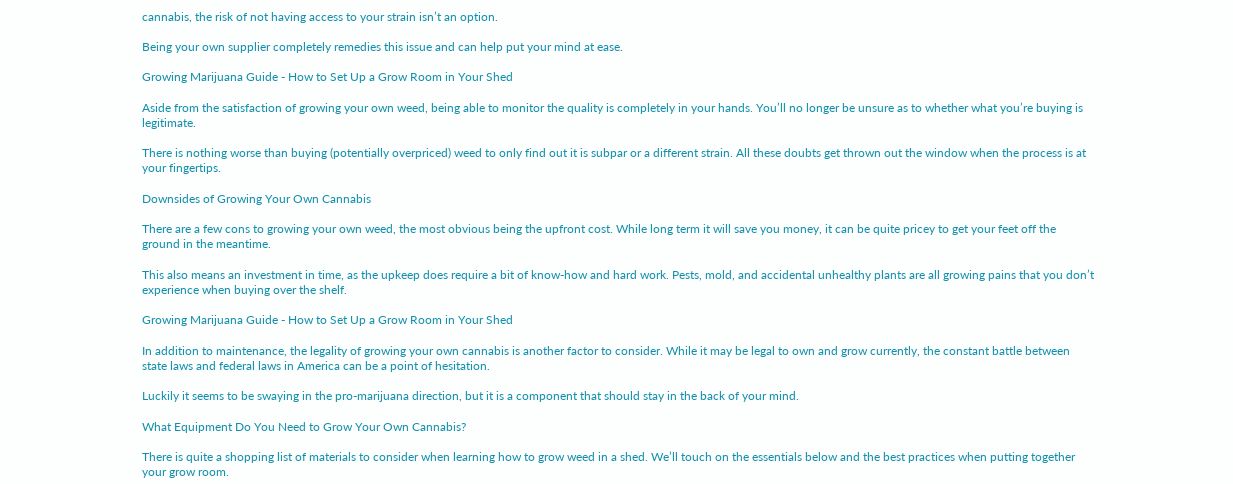cannabis, the risk of not having access to your strain isn’t an option.

Being your own supplier completely remedies this issue and can help put your mind at ease.

Growing Marijuana Guide - How to Set Up a Grow Room in Your Shed

Aside from the satisfaction of growing your own weed, being able to monitor the quality is completely in your hands. You’ll no longer be unsure as to whether what you’re buying is legitimate.

There is nothing worse than buying (potentially overpriced) weed to only find out it is subpar or a different strain. All these doubts get thrown out the window when the process is at your fingertips.

Downsides of Growing Your Own Cannabis

There are a few cons to growing your own weed, the most obvious being the upfront cost. While long term it will save you money, it can be quite pricey to get your feet off the ground in the meantime.

This also means an investment in time, as the upkeep does require a bit of know-how and hard work. Pests, mold, and accidental unhealthy plants are all growing pains that you don’t experience when buying over the shelf.

Growing Marijuana Guide - How to Set Up a Grow Room in Your Shed

In addition to maintenance, the legality of growing your own cannabis is another factor to consider. While it may be legal to own and grow currently, the constant battle between state laws and federal laws in America can be a point of hesitation.

Luckily it seems to be swaying in the pro-marijuana direction, but it is a component that should stay in the back of your mind.

What Equipment Do You Need to Grow Your Own Cannabis?

There is quite a shopping list of materials to consider when learning how to grow weed in a shed. We’ll touch on the essentials below and the best practices when putting together your grow room.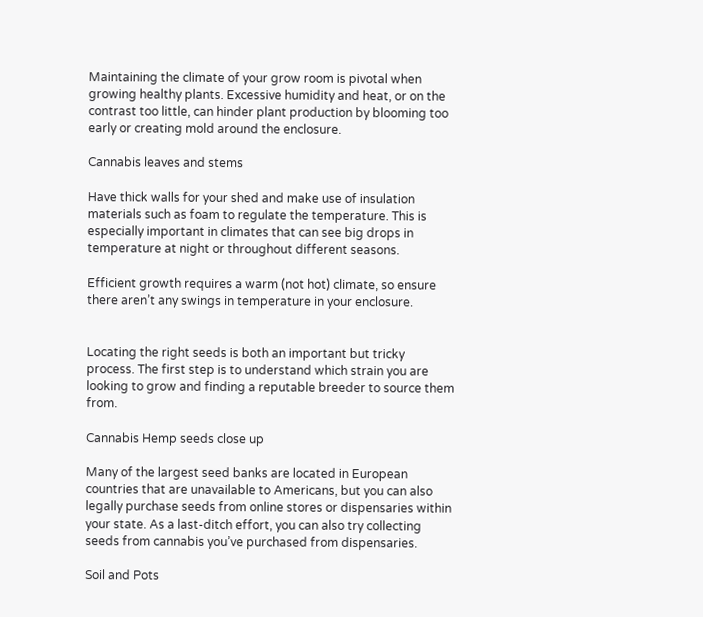Maintaining the climate of your grow room is pivotal when growing healthy plants. Excessive humidity and heat, or on the contrast too little, can hinder plant production by blooming too early or creating mold around the enclosure.

Cannabis leaves and stems

Have thick walls for your shed and make use of insulation materials such as foam to regulate the temperature. This is especially important in climates that can see big drops in temperature at night or throughout different seasons.

Efficient growth requires a warm (not hot) climate, so ensure there aren’t any swings in temperature in your enclosure.


Locating the right seeds is both an important but tricky process. The first step is to understand which strain you are looking to grow and finding a reputable breeder to source them from.

Cannabis Hemp seeds close up

Many of the largest seed banks are located in European countries that are unavailable to Americans, but you can also legally purchase seeds from online stores or dispensaries within your state. As a last-ditch effort, you can also try collecting seeds from cannabis you’ve purchased from dispensaries.

Soil and Pots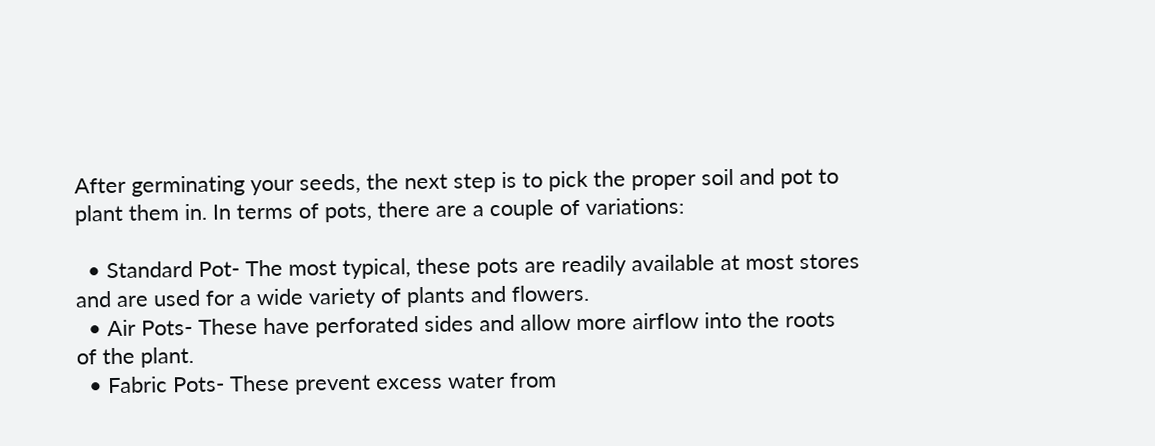After germinating your seeds, the next step is to pick the proper soil and pot to plant them in. In terms of pots, there are a couple of variations:

  • Standard Pot- The most typical, these pots are readily available at most stores and are used for a wide variety of plants and flowers.
  • Air Pots- These have perforated sides and allow more airflow into the roots of the plant.
  • Fabric Pots- These prevent excess water from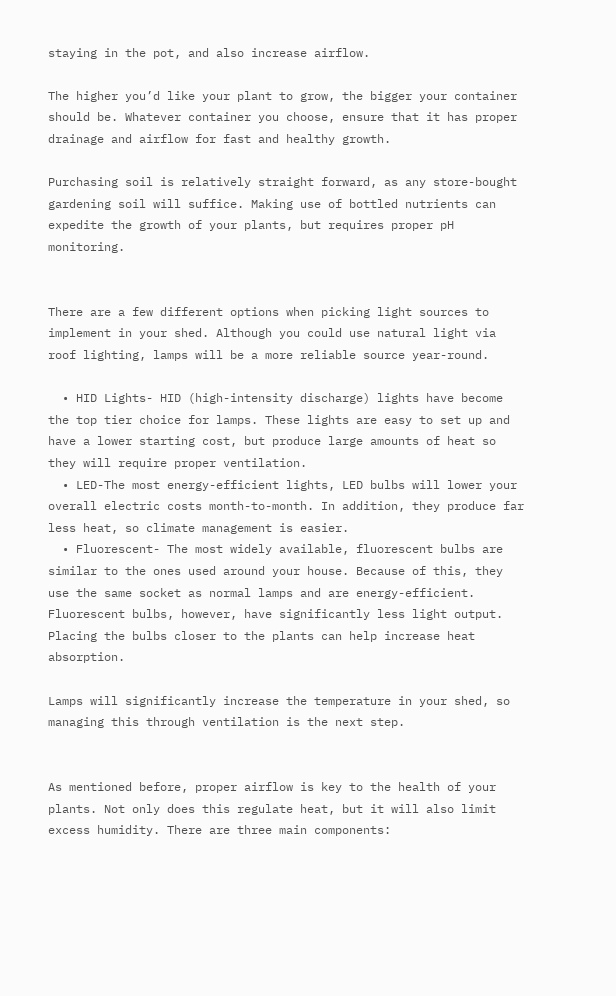staying in the pot, and also increase airflow.

The higher you’d like your plant to grow, the bigger your container should be. Whatever container you choose, ensure that it has proper drainage and airflow for fast and healthy growth.

Purchasing soil is relatively straight forward, as any store-bought gardening soil will suffice. Making use of bottled nutrients can expedite the growth of your plants, but requires proper pH monitoring.


There are a few different options when picking light sources to implement in your shed. Although you could use natural light via roof lighting, lamps will be a more reliable source year-round.

  • HID Lights- HID (high-intensity discharge) lights have become the top tier choice for lamps. These lights are easy to set up and have a lower starting cost, but produce large amounts of heat so they will require proper ventilation.
  • LED-The most energy-efficient lights, LED bulbs will lower your overall electric costs month-to-month. In addition, they produce far less heat, so climate management is easier.
  • Fluorescent- The most widely available, fluorescent bulbs are similar to the ones used around your house. Because of this, they use the same socket as normal lamps and are energy-efficient. Fluorescent bulbs, however, have significantly less light output. Placing the bulbs closer to the plants can help increase heat absorption.

Lamps will significantly increase the temperature in your shed, so managing this through ventilation is the next step.


As mentioned before, proper airflow is key to the health of your plants. Not only does this regulate heat, but it will also limit excess humidity. There are three main components: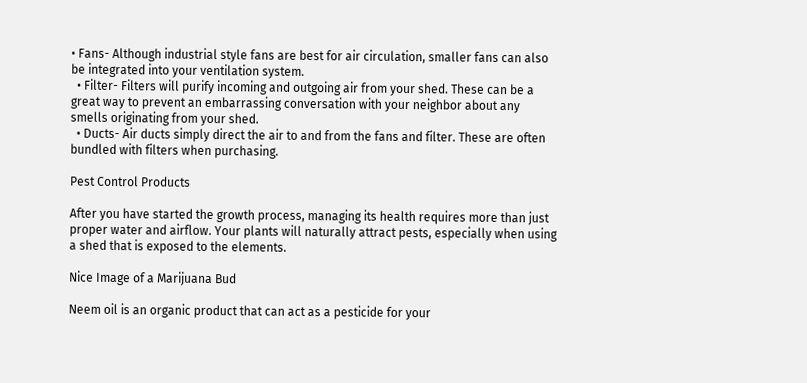• Fans- Although industrial style fans are best for air circulation, smaller fans can also be integrated into your ventilation system.
  • Filter- Filters will purify incoming and outgoing air from your shed. These can be a great way to prevent an embarrassing conversation with your neighbor about any smells originating from your shed.
  • Ducts- Air ducts simply direct the air to and from the fans and filter. These are often bundled with filters when purchasing.

Pest Control Products

After you have started the growth process, managing its health requires more than just proper water and airflow. Your plants will naturally attract pests, especially when using a shed that is exposed to the elements.

Nice Image of a Marijuana Bud

Neem oil is an organic product that can act as a pesticide for your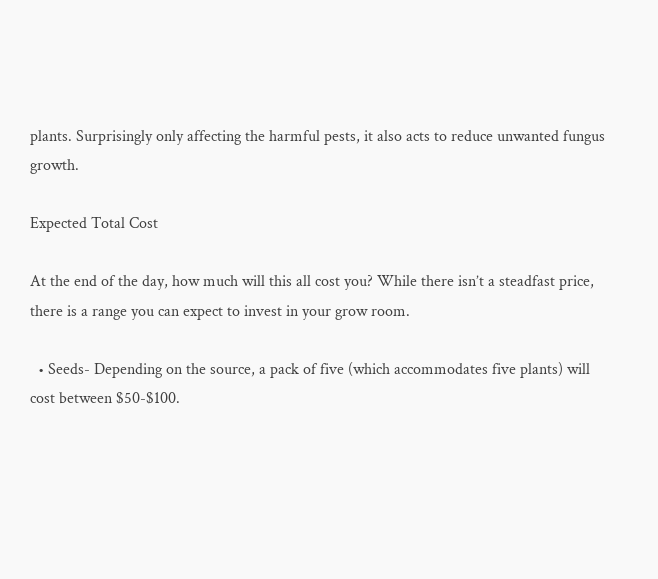plants. Surprisingly only affecting the harmful pests, it also acts to reduce unwanted fungus growth.

Expected Total Cost

At the end of the day, how much will this all cost you? While there isn’t a steadfast price, there is a range you can expect to invest in your grow room.

  • Seeds- Depending on the source, a pack of five (which accommodates five plants) will cost between $50-$100.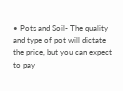• Pots and Soil- The quality and type of pot will dictate the price, but you can expect to pay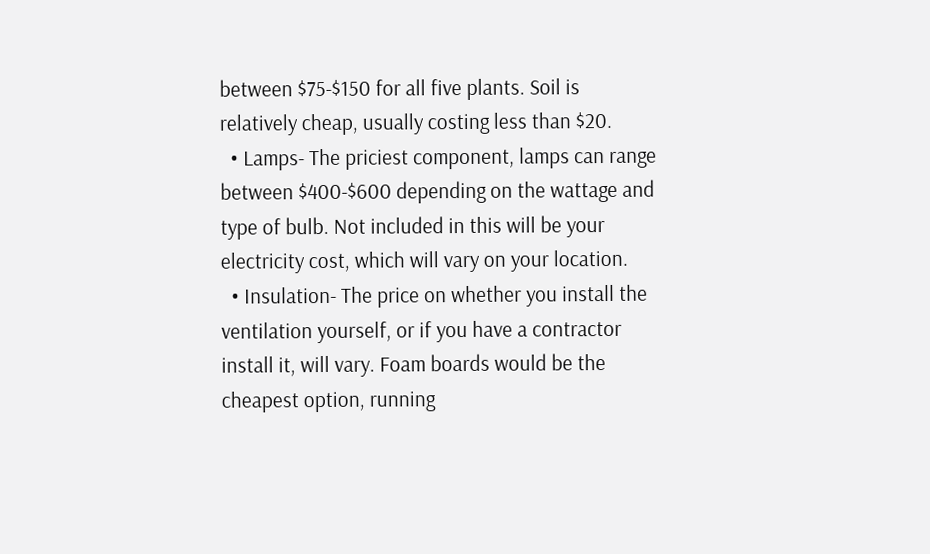between $75-$150 for all five plants. Soil is relatively cheap, usually costing less than $20.
  • Lamps- The priciest component, lamps can range between $400-$600 depending on the wattage and type of bulb. Not included in this will be your electricity cost, which will vary on your location.
  • Insulation- The price on whether you install the ventilation yourself, or if you have a contractor install it, will vary. Foam boards would be the cheapest option, running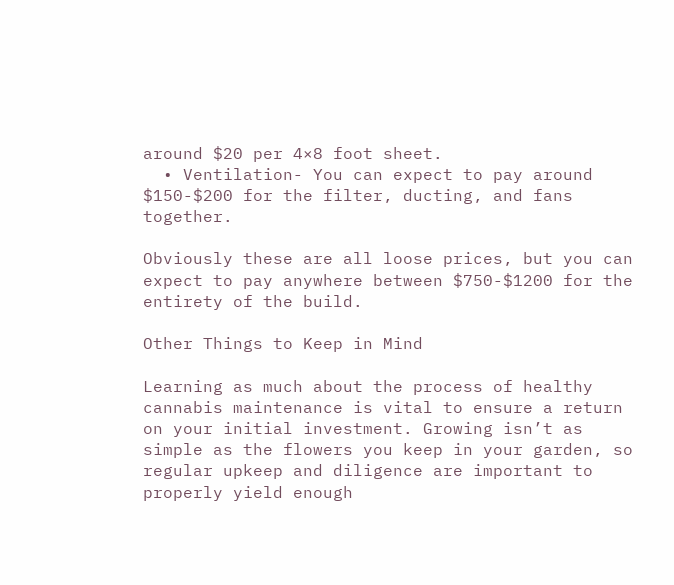around $20 per 4×8 foot sheet.
  • Ventilation- You can expect to pay around $150-$200 for the filter, ducting, and fans together.

Obviously these are all loose prices, but you can expect to pay anywhere between $750-$1200 for the entirety of the build.

Other Things to Keep in Mind

Learning as much about the process of healthy cannabis maintenance is vital to ensure a return on your initial investment. Growing isn’t as simple as the flowers you keep in your garden, so regular upkeep and diligence are important to properly yield enough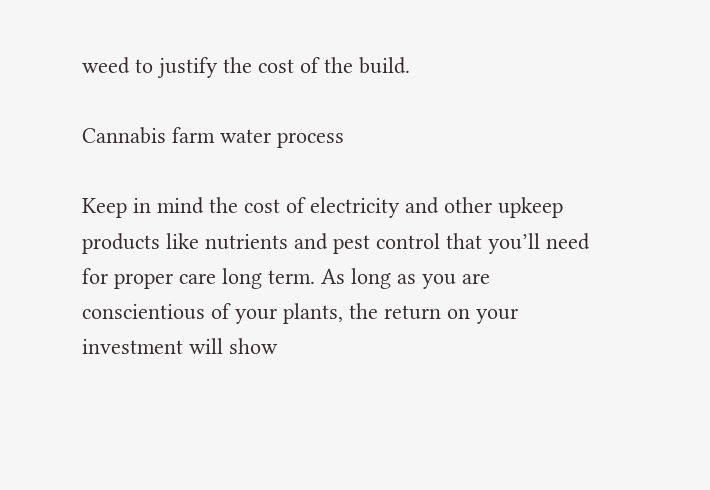weed to justify the cost of the build.

Cannabis farm water process

Keep in mind the cost of electricity and other upkeep products like nutrients and pest control that you’ll need for proper care long term. As long as you are conscientious of your plants, the return on your investment will show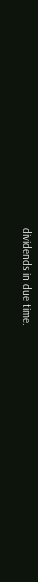dividends in due time.